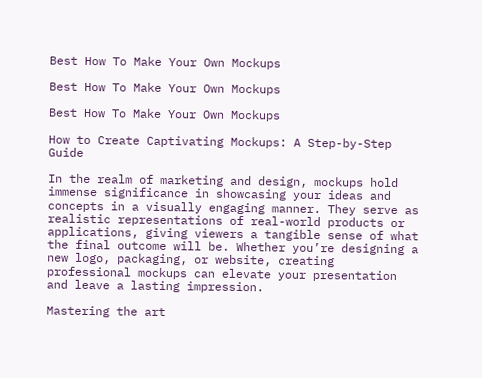Best How To Make Your Own Mockups

Best How To Make Your Own Mockups

Best How To Make Your Own Mockups

How to Create Captivating Mockups: A Step-by-Step Guide

In the realm of marketing and design, mockups hold immense significance in showcasing your ideas and concepts in a visually engaging manner. They serve as realistic representations of real-world products or applications, giving viewers a tangible sense of what the final outcome will be. Whether you’re designing a new logo, packaging, or website, creating professional mockups can elevate your presentation and leave a lasting impression.

Mastering the art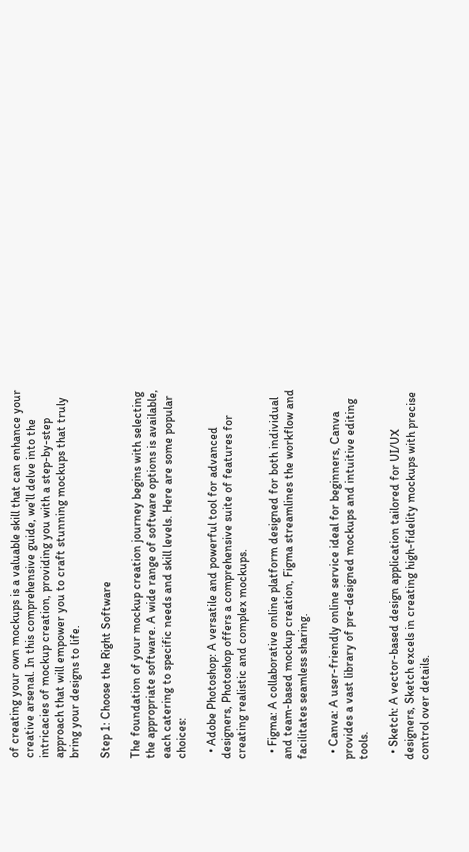of creating your own mockups is a valuable skill that can enhance your creative arsenal. In this comprehensive guide, we’ll delve into the intricacies of mockup creation, providing you with a step-by-step approach that will empower you to craft stunning mockups that truly bring your designs to life.

Step 1: Choose the Right Software

The foundation of your mockup creation journey begins with selecting the appropriate software. A wide range of software options is available, each catering to specific needs and skill levels. Here are some popular choices:

  • Adobe Photoshop: A versatile and powerful tool for advanced designers, Photoshop offers a comprehensive suite of features for creating realistic and complex mockups.

  • Figma: A collaborative online platform designed for both individual and team-based mockup creation, Figma streamlines the workflow and facilitates seamless sharing.

  • Canva: A user-friendly online service ideal for beginners, Canva provides a vast library of pre-designed mockups and intuitive editing tools.

  • Sketch: A vector-based design application tailored for UI/UX designers, Sketch excels in creating high-fidelity mockups with precise control over details.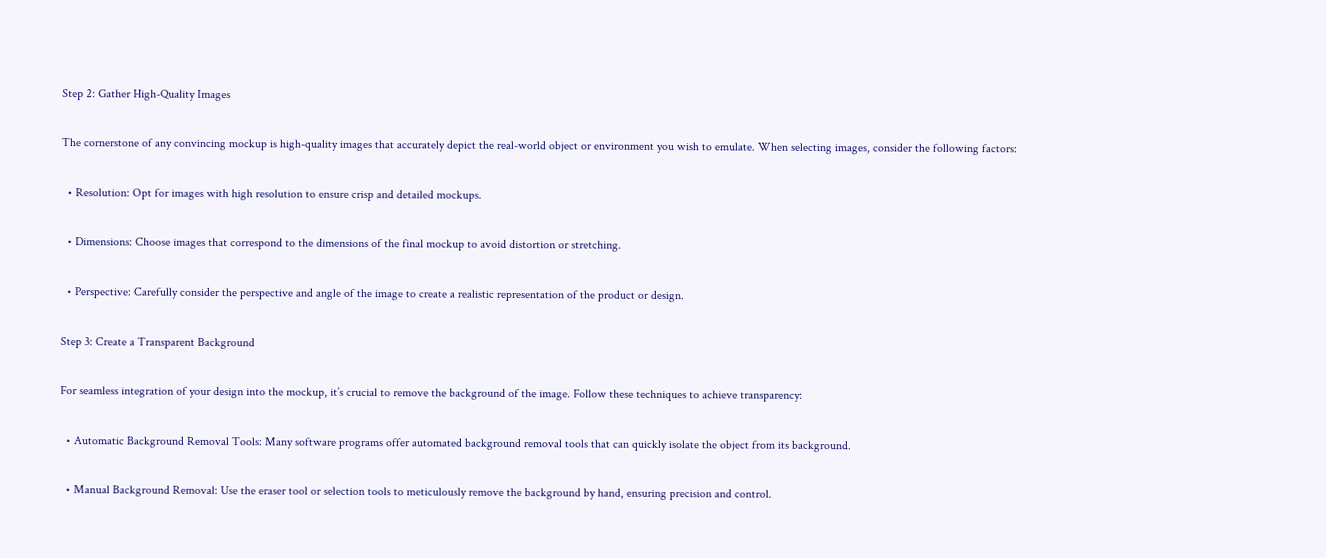Step 2: Gather High-Quality Images

The cornerstone of any convincing mockup is high-quality images that accurately depict the real-world object or environment you wish to emulate. When selecting images, consider the following factors:

  • Resolution: Opt for images with high resolution to ensure crisp and detailed mockups.

  • Dimensions: Choose images that correspond to the dimensions of the final mockup to avoid distortion or stretching.

  • Perspective: Carefully consider the perspective and angle of the image to create a realistic representation of the product or design.

Step 3: Create a Transparent Background

For seamless integration of your design into the mockup, it’s crucial to remove the background of the image. Follow these techniques to achieve transparency:

  • Automatic Background Removal Tools: Many software programs offer automated background removal tools that can quickly isolate the object from its background.

  • Manual Background Removal: Use the eraser tool or selection tools to meticulously remove the background by hand, ensuring precision and control.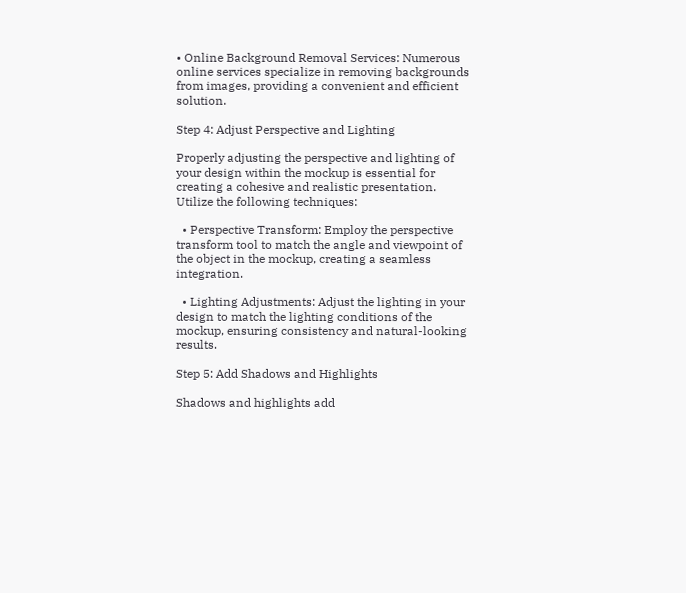• Online Background Removal Services: Numerous online services specialize in removing backgrounds from images, providing a convenient and efficient solution.

Step 4: Adjust Perspective and Lighting

Properly adjusting the perspective and lighting of your design within the mockup is essential for creating a cohesive and realistic presentation. Utilize the following techniques:

  • Perspective Transform: Employ the perspective transform tool to match the angle and viewpoint of the object in the mockup, creating a seamless integration.

  • Lighting Adjustments: Adjust the lighting in your design to match the lighting conditions of the mockup, ensuring consistency and natural-looking results.

Step 5: Add Shadows and Highlights

Shadows and highlights add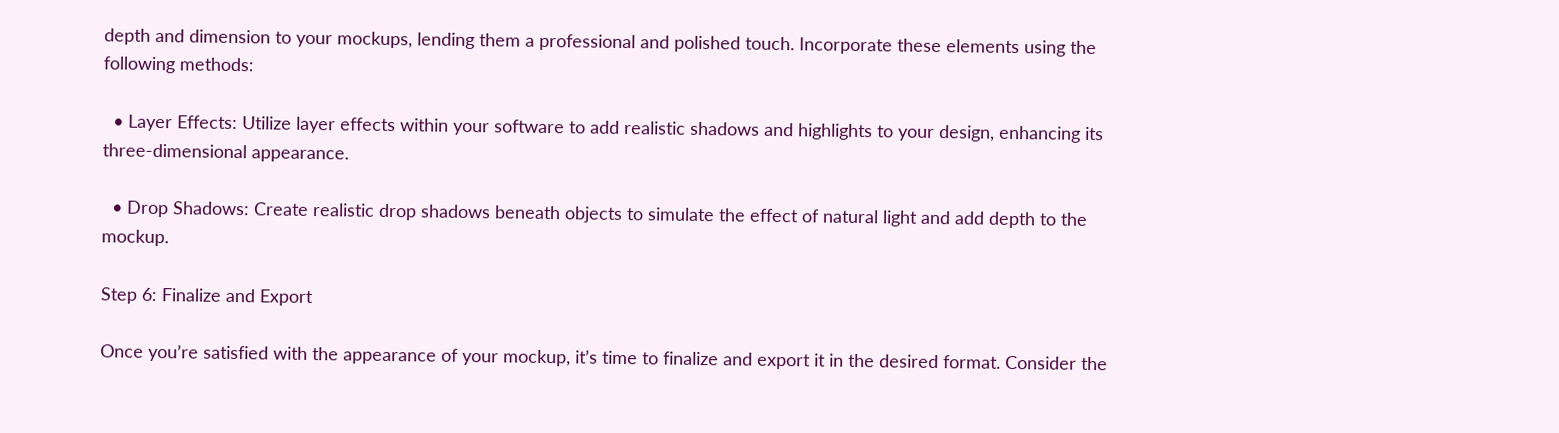depth and dimension to your mockups, lending them a professional and polished touch. Incorporate these elements using the following methods:

  • Layer Effects: Utilize layer effects within your software to add realistic shadows and highlights to your design, enhancing its three-dimensional appearance.

  • Drop Shadows: Create realistic drop shadows beneath objects to simulate the effect of natural light and add depth to the mockup.

Step 6: Finalize and Export

Once you’re satisfied with the appearance of your mockup, it’s time to finalize and export it in the desired format. Consider the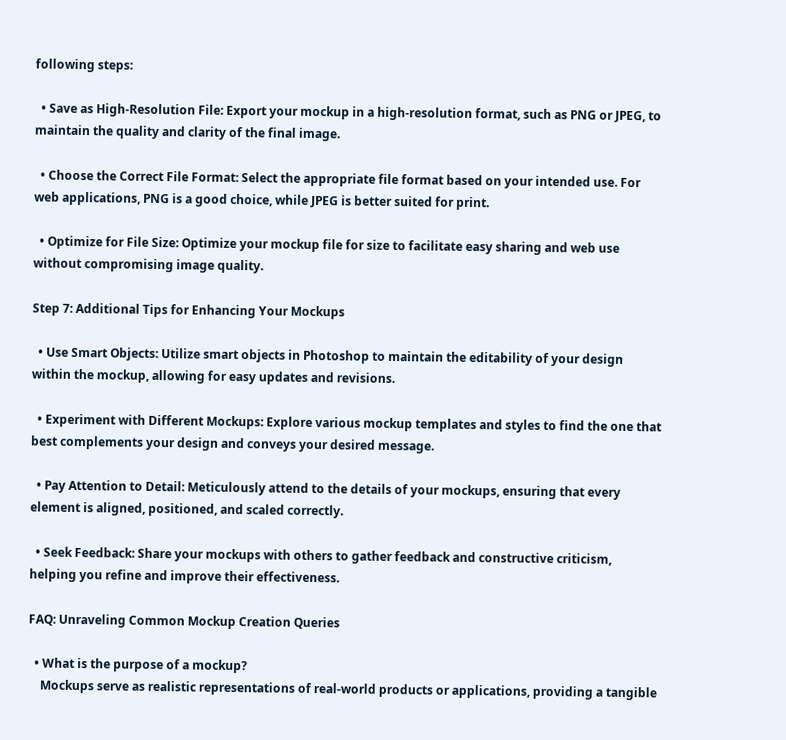following steps:

  • Save as High-Resolution File: Export your mockup in a high-resolution format, such as PNG or JPEG, to maintain the quality and clarity of the final image.

  • Choose the Correct File Format: Select the appropriate file format based on your intended use. For web applications, PNG is a good choice, while JPEG is better suited for print.

  • Optimize for File Size: Optimize your mockup file for size to facilitate easy sharing and web use without compromising image quality.

Step 7: Additional Tips for Enhancing Your Mockups

  • Use Smart Objects: Utilize smart objects in Photoshop to maintain the editability of your design within the mockup, allowing for easy updates and revisions.

  • Experiment with Different Mockups: Explore various mockup templates and styles to find the one that best complements your design and conveys your desired message.

  • Pay Attention to Detail: Meticulously attend to the details of your mockups, ensuring that every element is aligned, positioned, and scaled correctly.

  • Seek Feedback: Share your mockups with others to gather feedback and constructive criticism, helping you refine and improve their effectiveness.

FAQ: Unraveling Common Mockup Creation Queries

  • What is the purpose of a mockup?
    Mockups serve as realistic representations of real-world products or applications, providing a tangible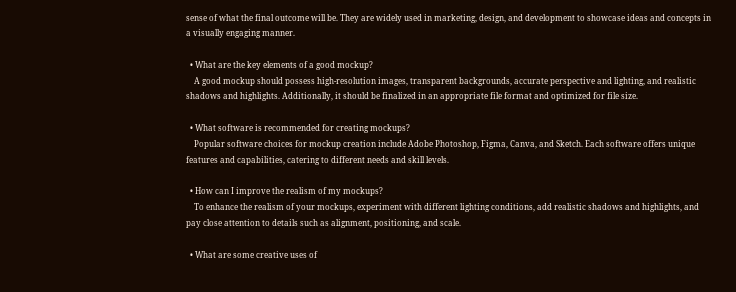sense of what the final outcome will be. They are widely used in marketing, design, and development to showcase ideas and concepts in a visually engaging manner.

  • What are the key elements of a good mockup?
    A good mockup should possess high-resolution images, transparent backgrounds, accurate perspective and lighting, and realistic shadows and highlights. Additionally, it should be finalized in an appropriate file format and optimized for file size.

  • What software is recommended for creating mockups?
    Popular software choices for mockup creation include Adobe Photoshop, Figma, Canva, and Sketch. Each software offers unique features and capabilities, catering to different needs and skill levels.

  • How can I improve the realism of my mockups?
    To enhance the realism of your mockups, experiment with different lighting conditions, add realistic shadows and highlights, and pay close attention to details such as alignment, positioning, and scale.

  • What are some creative uses of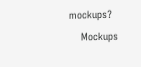mockups?
    Mockups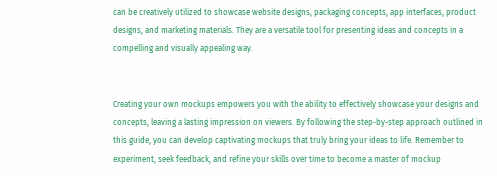can be creatively utilized to showcase website designs, packaging concepts, app interfaces, product designs, and marketing materials. They are a versatile tool for presenting ideas and concepts in a compelling and visually appealing way.


Creating your own mockups empowers you with the ability to effectively showcase your designs and concepts, leaving a lasting impression on viewers. By following the step-by-step approach outlined in this guide, you can develop captivating mockups that truly bring your ideas to life. Remember to experiment, seek feedback, and refine your skills over time to become a master of mockup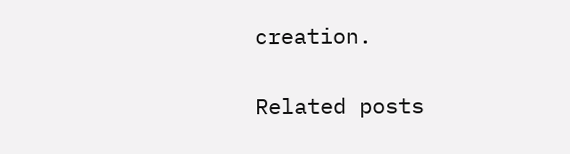creation.

Related posts